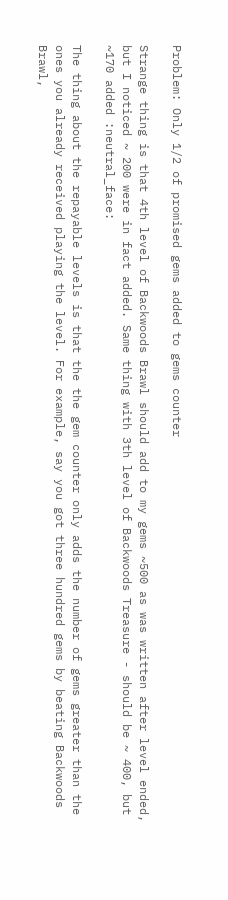Problem: Only 1/2 of promised gems added to gems counter

Strange thing is that 4th level of Backwoods Brawl should add to my gems ~500 as was written after level ended, but I noticed ~ 200 were in fact added. Same thing with 3th level of Backwoods Treasure - should be ~ 400, but ~170 added :neutral_face:

The thing about the repayable levels is that the the gem counter only adds the number of gems greater than the ones you already received playing the level. For example, say you got three hundred gems by beating Backwoods Brawl,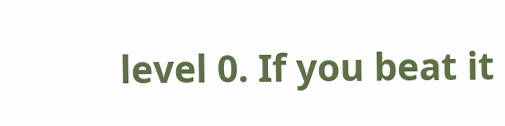level 0. If you beat it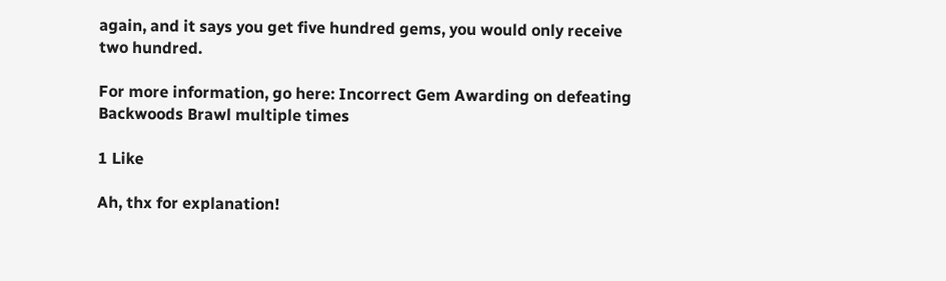again, and it says you get five hundred gems, you would only receive two hundred.

For more information, go here: Incorrect Gem Awarding on defeating Backwoods Brawl multiple times

1 Like

Ah, thx for explanation!